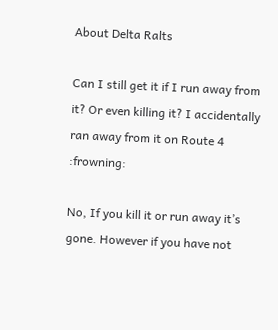About Delta Ralts

Can I still get it if I run away from it? Or even killing it? I accidentally ran away from it on Route 4 :frowning:

No, If you kill it or run away it’s gone. However if you have not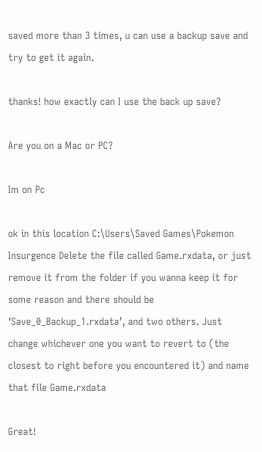saved more than 3 times, u can use a backup save and try to get it again.

thanks! how exactly can I use the back up save?

Are you on a Mac or PC?

Im on Pc

ok in this location C:\Users\Saved Games\Pokemon Insurgence Delete the file called Game.rxdata, or just remove it from the folder if you wanna keep it for some reason and there should be ‘Save_0_Backup_1.rxdata’, and two others. Just change whichever one you want to revert to (the closest to right before you encountered it) and name that file Game.rxdata

Great!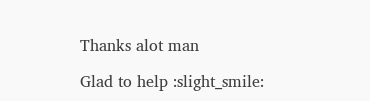Thanks alot man

Glad to help :slight_smile: